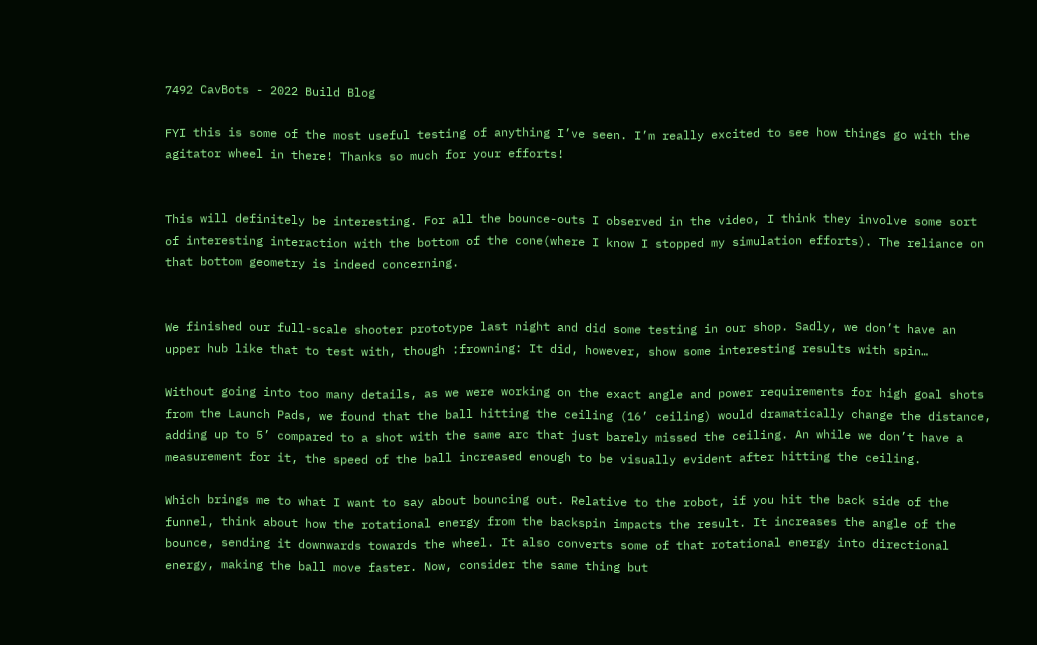7492 CavBots - 2022 Build Blog

FYI this is some of the most useful testing of anything I’ve seen. I’m really excited to see how things go with the agitator wheel in there! Thanks so much for your efforts!


This will definitely be interesting. For all the bounce-outs I observed in the video, I think they involve some sort of interesting interaction with the bottom of the cone(where I know I stopped my simulation efforts). The reliance on that bottom geometry is indeed concerning.


We finished our full-scale shooter prototype last night and did some testing in our shop. Sadly, we don’t have an upper hub like that to test with, though :frowning: It did, however, show some interesting results with spin…

Without going into too many details, as we were working on the exact angle and power requirements for high goal shots from the Launch Pads, we found that the ball hitting the ceiling (16’ ceiling) would dramatically change the distance, adding up to 5’ compared to a shot with the same arc that just barely missed the ceiling. An while we don’t have a measurement for it, the speed of the ball increased enough to be visually evident after hitting the ceiling.

Which brings me to what I want to say about bouncing out. Relative to the robot, if you hit the back side of the funnel, think about how the rotational energy from the backspin impacts the result. It increases the angle of the bounce, sending it downwards towards the wheel. It also converts some of that rotational energy into directional energy, making the ball move faster. Now, consider the same thing but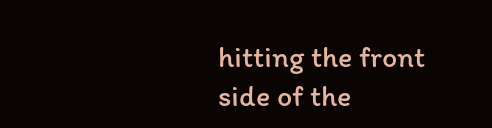hitting the front side of the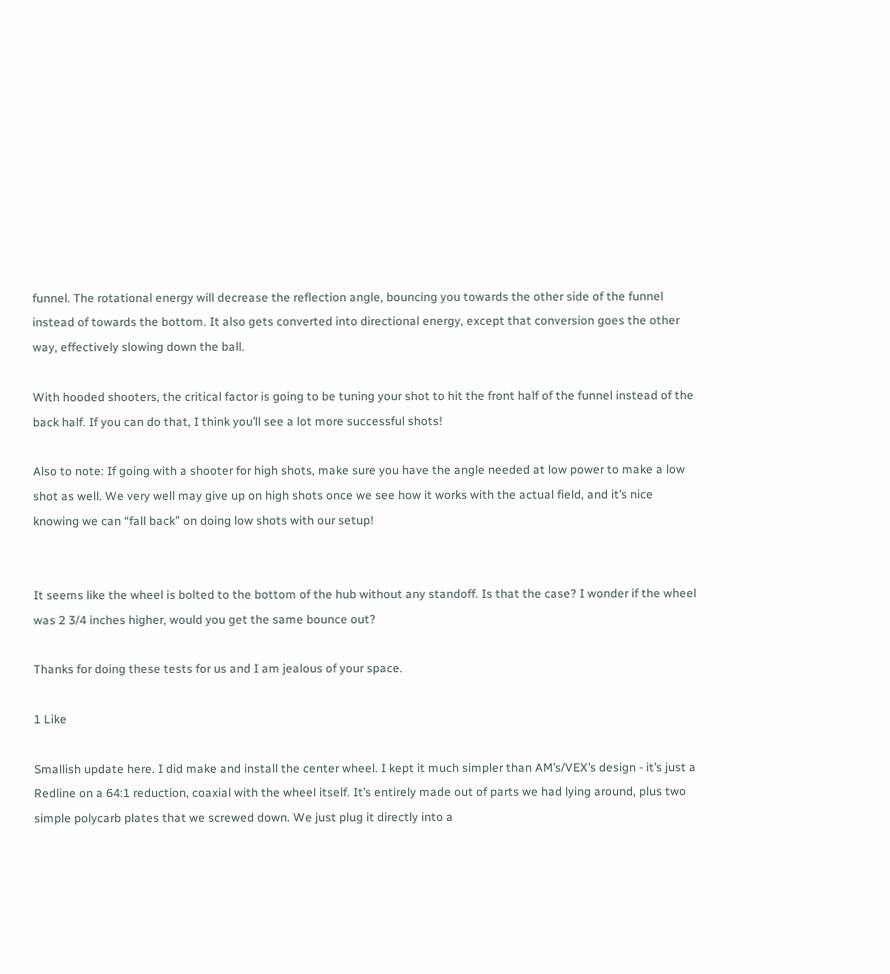funnel. The rotational energy will decrease the reflection angle, bouncing you towards the other side of the funnel instead of towards the bottom. It also gets converted into directional energy, except that conversion goes the other way, effectively slowing down the ball.

With hooded shooters, the critical factor is going to be tuning your shot to hit the front half of the funnel instead of the back half. If you can do that, I think you’ll see a lot more successful shots!

Also to note: If going with a shooter for high shots, make sure you have the angle needed at low power to make a low shot as well. We very well may give up on high shots once we see how it works with the actual field, and it’s nice knowing we can “fall back” on doing low shots with our setup!


It seems like the wheel is bolted to the bottom of the hub without any standoff. Is that the case? I wonder if the wheel was 2 3/4 inches higher, would you get the same bounce out?

Thanks for doing these tests for us and I am jealous of your space.

1 Like

Smallish update here. I did make and install the center wheel. I kept it much simpler than AM’s/VEX’s design - it’s just a Redline on a 64:1 reduction, coaxial with the wheel itself. It’s entirely made out of parts we had lying around, plus two simple polycarb plates that we screwed down. We just plug it directly into a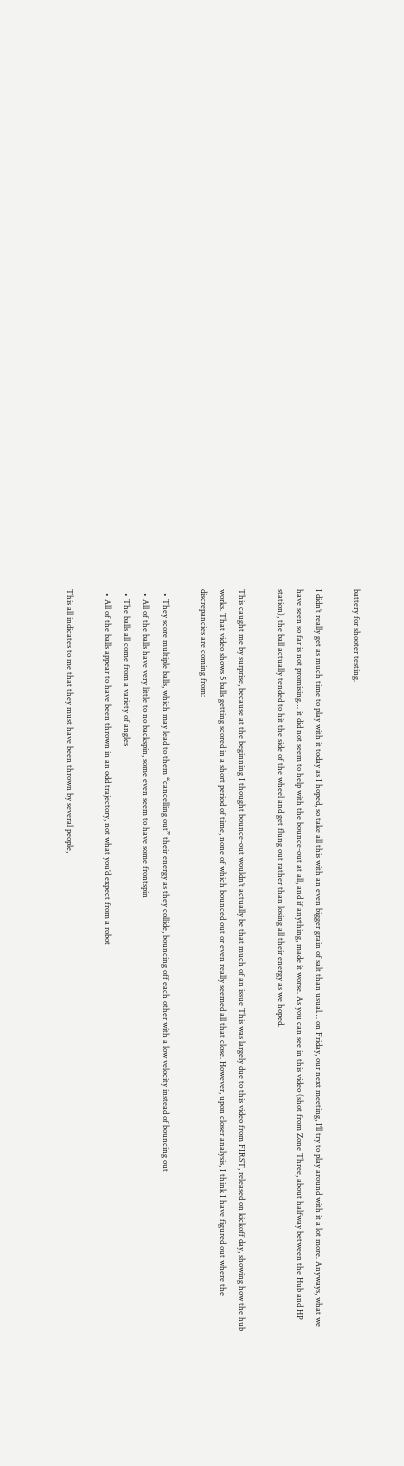battery for shooter testing.

I didn’t really get as much time to play with it today as I hoped, so take all this with an even bigger grain of salt than usual… on Friday, our next meeting, I’ll try to play around with it a lot more. Anyways, what we have seen so far is not promising… it did not seem to help with the bounce-out at all, and if anything, made it worse. As you can see in this video (shot from Zone Three, about halfway between the Hub and HP station), the ball actually tended to hit the side of the wheel and get flung out rather than losing all their energy as we hoped.

This caught me by surprise, because at the beginning I thought bounce-out wouldn’t actually be that much of an issue This was largely due to this video from FIRST, released on kickoff day, showing how the hub works. That video shows 5 balls getting scored in a short period of time, none of which bounced out or even really seemed all that close. However, upon closer analysis, I think I have figured out where the discrepancies are coming from:

  • They score multiple balls, which may lead to them “cancelling out” their energy as they collide, bouncing off each other with a low velocity instead of bouncing out
  • All of the balls have very little to no backspin, some even seem to have some frontspin
  • The balls all come from a variety of angles
  • All of the balls appear to have been thrown in an odd trajectory, not what you’d expect from a robot

This all indicates to me that they must have been thrown by several people,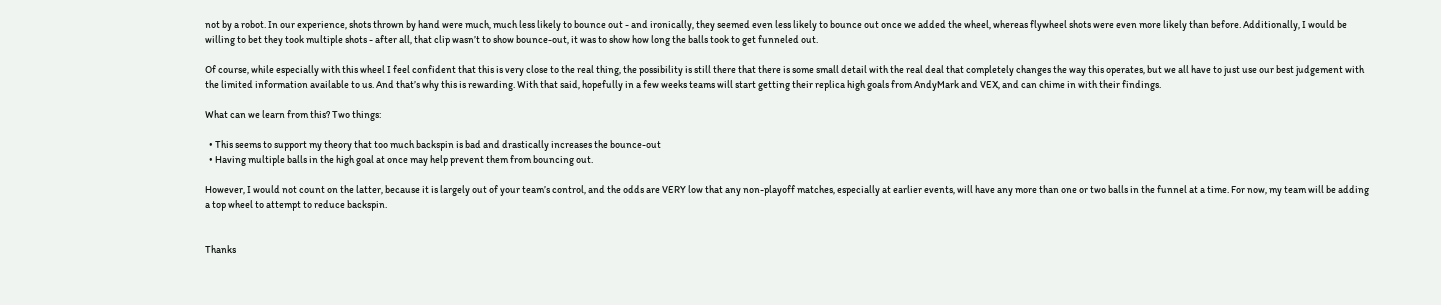not by a robot. In our experience, shots thrown by hand were much, much less likely to bounce out - and ironically, they seemed even less likely to bounce out once we added the wheel, whereas flywheel shots were even more likely than before. Additionally, I would be willing to bet they took multiple shots - after all, that clip wasn’t to show bounce-out, it was to show how long the balls took to get funneled out.

Of course, while especially with this wheel I feel confident that this is very close to the real thing, the possibility is still there that there is some small detail with the real deal that completely changes the way this operates, but we all have to just use our best judgement with the limited information available to us. And that’s why this is rewarding. With that said, hopefully in a few weeks teams will start getting their replica high goals from AndyMark and VEX, and can chime in with their findings.

What can we learn from this? Two things:

  • This seems to support my theory that too much backspin is bad and drastically increases the bounce-out
  • Having multiple balls in the high goal at once may help prevent them from bouncing out.

However, I would not count on the latter, because it is largely out of your team’s control, and the odds are VERY low that any non-playoff matches, especially at earlier events, will have any more than one or two balls in the funnel at a time. For now, my team will be adding a top wheel to attempt to reduce backspin.


Thanks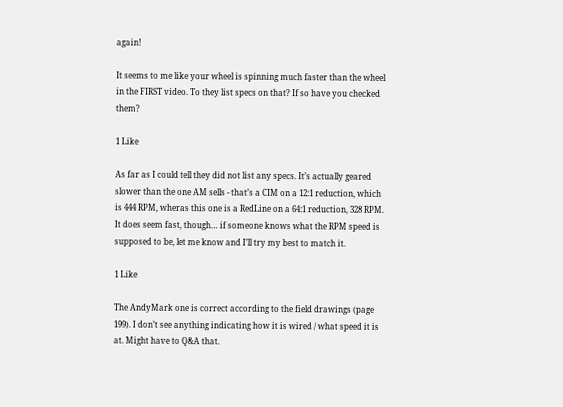again!

It seems to me like your wheel is spinning much faster than the wheel in the FIRST video. To they list specs on that? If so have you checked them?

1 Like

As far as I could tell they did not list any specs. It’s actually geared slower than the one AM sells - that’s a CIM on a 12:1 reduction, which is 444 RPM, wheras this one is a RedLine on a 64:1 reduction, 328 RPM. It does seem fast, though… if someone knows what the RPM speed is supposed to be, let me know and I’ll try my best to match it.

1 Like

The AndyMark one is correct according to the field drawings (page 199). I don’t see anything indicating how it is wired / what speed it is at. Might have to Q&A that.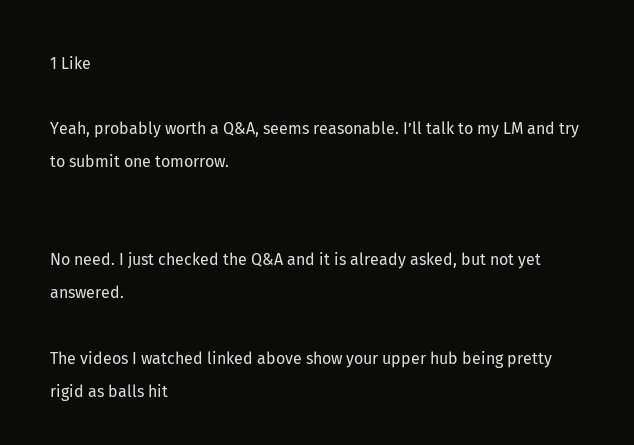1 Like

Yeah, probably worth a Q&A, seems reasonable. I’ll talk to my LM and try to submit one tomorrow.


No need. I just checked the Q&A and it is already asked, but not yet answered.

The videos I watched linked above show your upper hub being pretty rigid as balls hit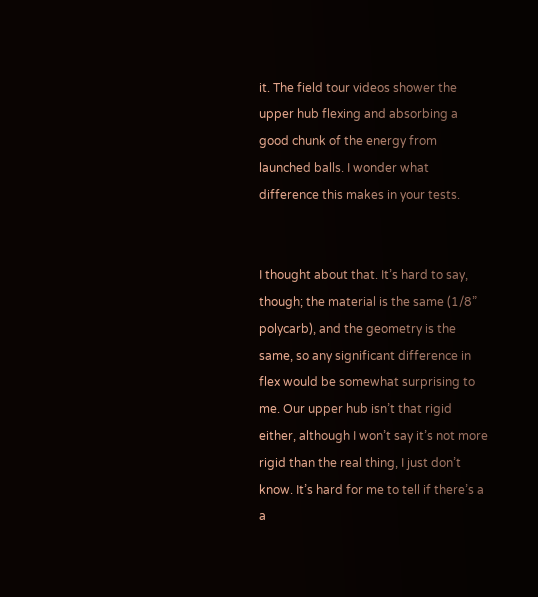it. The field tour videos shower the upper hub flexing and absorbing a good chunk of the energy from launched balls. I wonder what difference this makes in your tests.


I thought about that. It’s hard to say, though; the material is the same (1/8” polycarb), and the geometry is the same, so any significant difference in flex would be somewhat surprising to me. Our upper hub isn’t that rigid either, although I won’t say it’s not more rigid than the real thing, I just don’t know. It’s hard for me to tell if there’s a a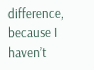difference, because I haven’t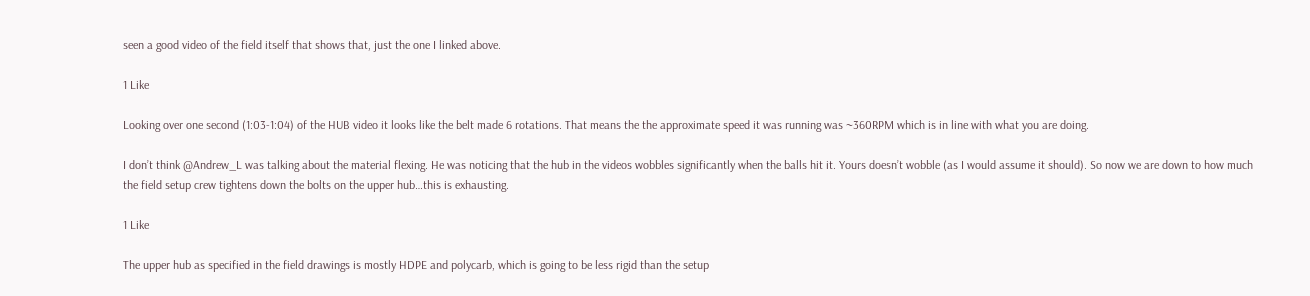seen a good video of the field itself that shows that, just the one I linked above.

1 Like

Looking over one second (1:03-1:04) of the HUB video it looks like the belt made 6 rotations. That means the the approximate speed it was running was ~360RPM which is in line with what you are doing.

I don’t think @Andrew_L was talking about the material flexing. He was noticing that the hub in the videos wobbles significantly when the balls hit it. Yours doesn’t wobble (as I would assume it should). So now we are down to how much the field setup crew tightens down the bolts on the upper hub…this is exhausting.

1 Like

The upper hub as specified in the field drawings is mostly HDPE and polycarb, which is going to be less rigid than the setup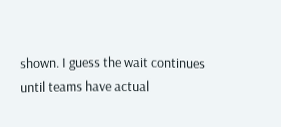shown. I guess the wait continues until teams have actual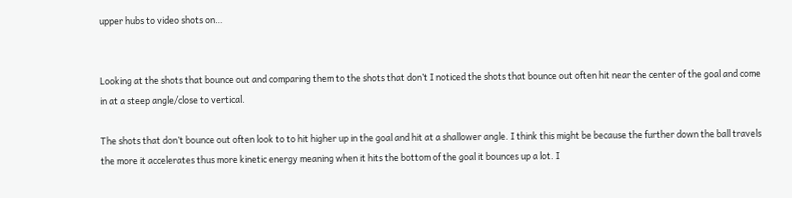upper hubs to video shots on…


Looking at the shots that bounce out and comparing them to the shots that don’t I noticed the shots that bounce out often hit near the center of the goal and come in at a steep angle/close to vertical.

The shots that don’t bounce out often look to to hit higher up in the goal and hit at a shallower angle. I think this might be because the further down the ball travels the more it accelerates thus more kinetic energy meaning when it hits the bottom of the goal it bounces up a lot. I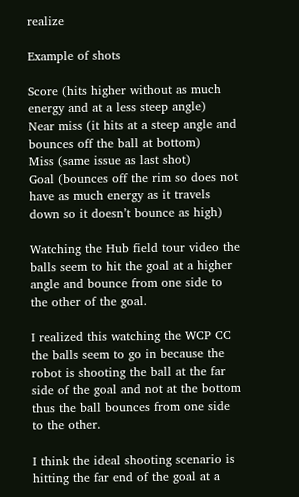realize

Example of shots

Score (hits higher without as much energy and at a less steep angle)
Near miss (it hits at a steep angle and bounces off the ball at bottom)
Miss (same issue as last shot)
Goal (bounces off the rim so does not have as much energy as it travels down so it doesn’t bounce as high)

Watching the Hub field tour video the balls seem to hit the goal at a higher angle and bounce from one side to the other of the goal.

I realized this watching the WCP CC the balls seem to go in because the robot is shooting the ball at the far side of the goal and not at the bottom thus the ball bounces from one side to the other.

I think the ideal shooting scenario is hitting the far end of the goal at a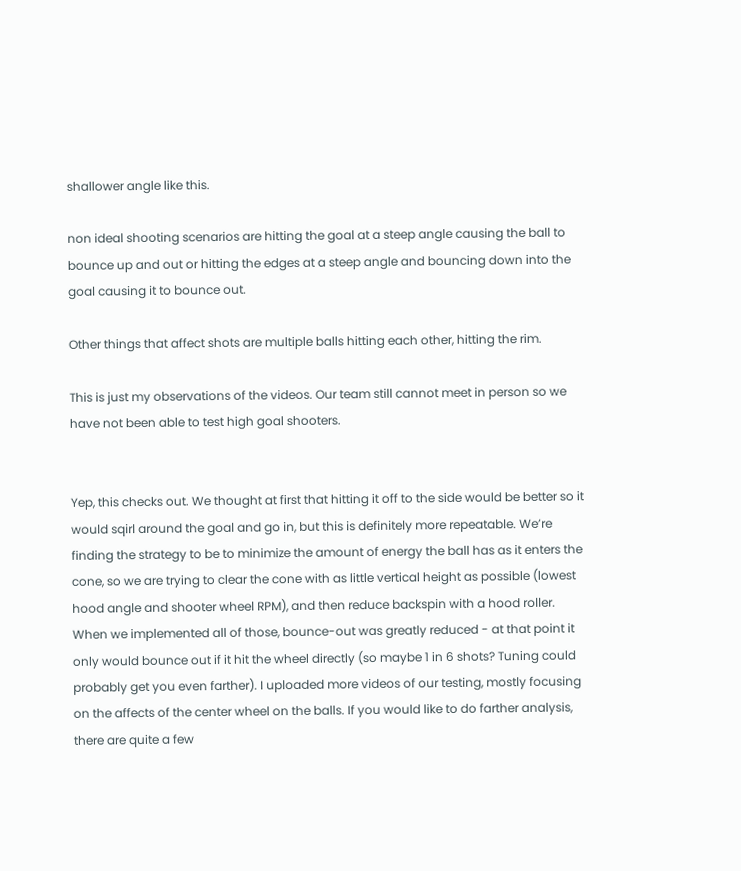shallower angle like this.

non ideal shooting scenarios are hitting the goal at a steep angle causing the ball to bounce up and out or hitting the edges at a steep angle and bouncing down into the goal causing it to bounce out.

Other things that affect shots are multiple balls hitting each other, hitting the rim.

This is just my observations of the videos. Our team still cannot meet in person so we have not been able to test high goal shooters.


Yep, this checks out. We thought at first that hitting it off to the side would be better so it would sqirl around the goal and go in, but this is definitely more repeatable. We’re finding the strategy to be to minimize the amount of energy the ball has as it enters the cone, so we are trying to clear the cone with as little vertical height as possible (lowest hood angle and shooter wheel RPM), and then reduce backspin with a hood roller. When we implemented all of those, bounce-out was greatly reduced - at that point it only would bounce out if it hit the wheel directly (so maybe 1 in 6 shots? Tuning could probably get you even farther). I uploaded more videos of our testing, mostly focusing on the affects of the center wheel on the balls. If you would like to do farther analysis, there are quite a few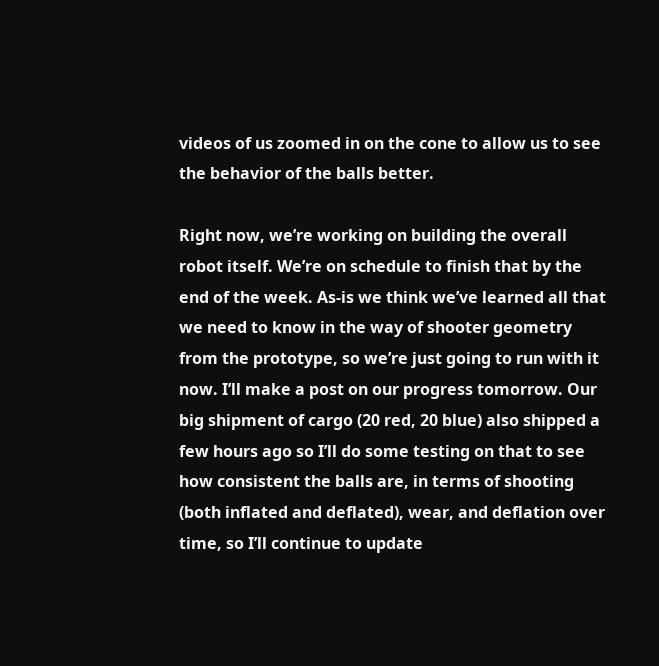videos of us zoomed in on the cone to allow us to see the behavior of the balls better.

Right now, we’re working on building the overall robot itself. We’re on schedule to finish that by the end of the week. As-is we think we’ve learned all that we need to know in the way of shooter geometry from the prototype, so we’re just going to run with it now. I’ll make a post on our progress tomorrow. Our big shipment of cargo (20 red, 20 blue) also shipped a few hours ago so I’ll do some testing on that to see how consistent the balls are, in terms of shooting (both inflated and deflated), wear, and deflation over time, so I’ll continue to update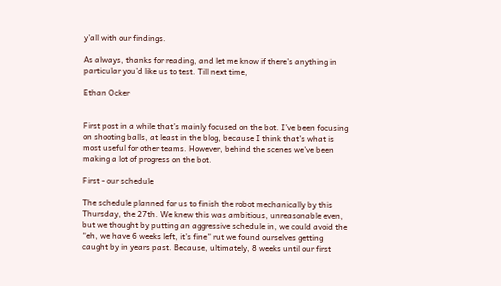y’all with our findings.

As always, thanks for reading, and let me know if there’s anything in particular you’d like us to test. Till next time,

Ethan Ocker


First post in a while that’s mainly focused on the bot. I’ve been focusing on shooting balls, at least in the blog, because I think that’s what is most useful for other teams. However, behind the scenes we’ve been making a lot of progress on the bot.

First - our schedule

The schedule planned for us to finish the robot mechanically by this Thursday, the 27th. We knew this was ambitious, unreasonable even, but we thought by putting an aggressive schedule in, we could avoid the “eh, we have 6 weeks left, it’s fine” rut we found ourselves getting caught by in years past. Because, ultimately, 8 weeks until our first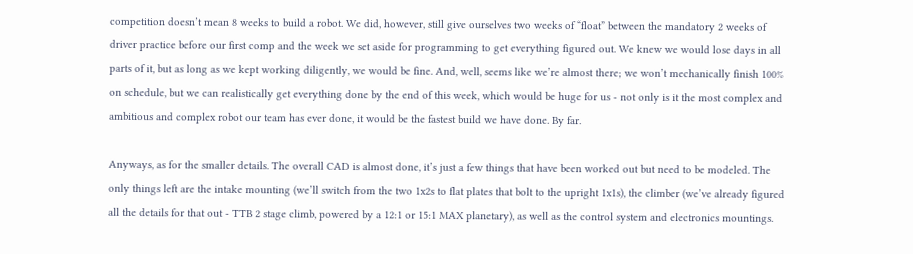competition doesn’t mean 8 weeks to build a robot. We did, however, still give ourselves two weeks of “float” between the mandatory 2 weeks of driver practice before our first comp and the week we set aside for programming to get everything figured out. We knew we would lose days in all parts of it, but as long as we kept working diligently, we would be fine. And, well, seems like we’re almost there; we won’t mechanically finish 100% on schedule, but we can realistically get everything done by the end of this week, which would be huge for us - not only is it the most complex and ambitious and complex robot our team has ever done, it would be the fastest build we have done. By far.

Anyways, as for the smaller details. The overall CAD is almost done, it’s just a few things that have been worked out but need to be modeled. The only things left are the intake mounting (we’ll switch from the two 1x2s to flat plates that bolt to the upright 1x1s), the climber (we’ve already figured all the details for that out - TTB 2 stage climb, powered by a 12:1 or 15:1 MAX planetary), as well as the control system and electronics mountings.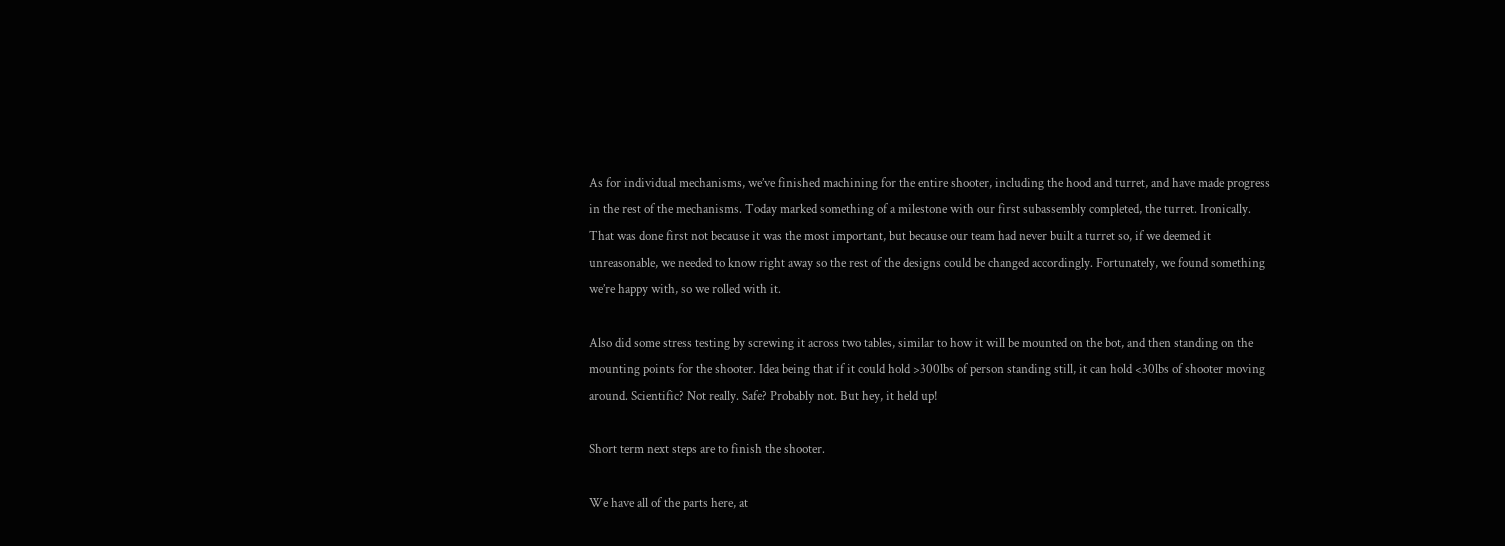As for individual mechanisms, we’ve finished machining for the entire shooter, including the hood and turret, and have made progress in the rest of the mechanisms. Today marked something of a milestone with our first subassembly completed, the turret. Ironically. That was done first not because it was the most important, but because our team had never built a turret so, if we deemed it unreasonable, we needed to know right away so the rest of the designs could be changed accordingly. Fortunately, we found something we’re happy with, so we rolled with it.

Also did some stress testing by screwing it across two tables, similar to how it will be mounted on the bot, and then standing on the mounting points for the shooter. Idea being that if it could hold >300lbs of person standing still, it can hold <30lbs of shooter moving around. Scientific? Not really. Safe? Probably not. But hey, it held up!

Short term next steps are to finish the shooter.

We have all of the parts here, at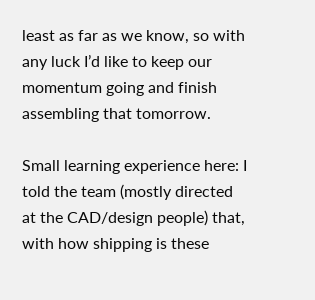least as far as we know, so with any luck I’d like to keep our momentum going and finish assembling that tomorrow.

Small learning experience here: I told the team (mostly directed at the CAD/design people) that, with how shipping is these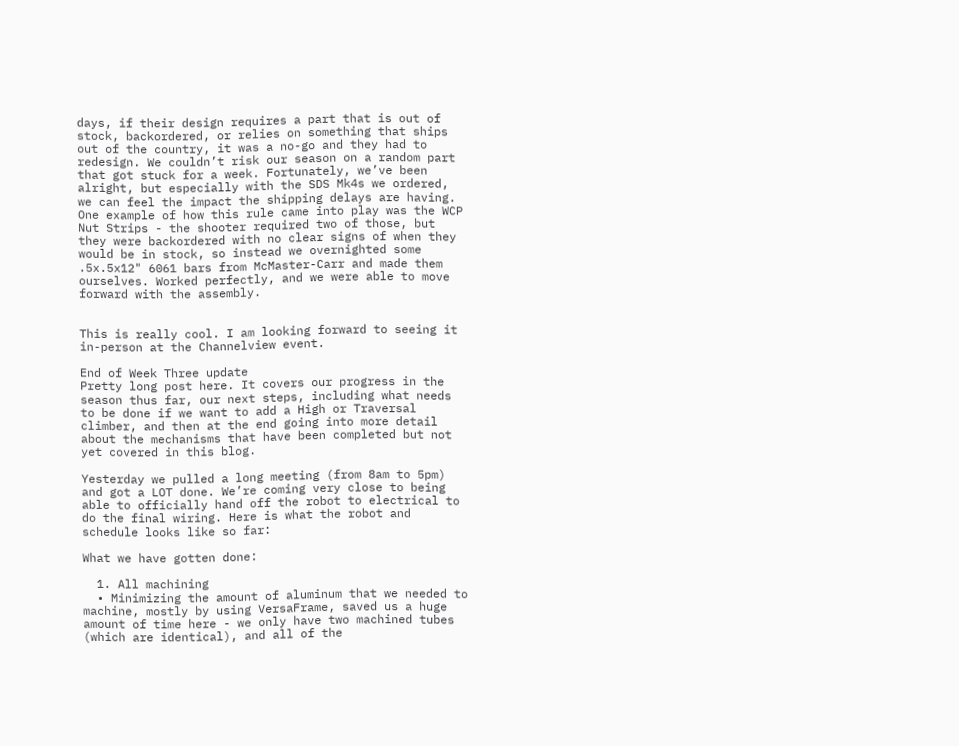days, if their design requires a part that is out of stock, backordered, or relies on something that ships out of the country, it was a no-go and they had to redesign. We couldn’t risk our season on a random part that got stuck for a week. Fortunately, we’ve been alright, but especially with the SDS Mk4s we ordered, we can feel the impact the shipping delays are having. One example of how this rule came into play was the WCP Nut Strips - the shooter required two of those, but they were backordered with no clear signs of when they would be in stock, so instead we overnighted some .5x.5x12" 6061 bars from McMaster-Carr and made them ourselves. Worked perfectly, and we were able to move forward with the assembly.


This is really cool. I am looking forward to seeing it in-person at the Channelview event.

End of Week Three update
Pretty long post here. It covers our progress in the season thus far, our next steps, including what needs to be done if we want to add a High or Traversal climber, and then at the end going into more detail about the mechanisms that have been completed but not yet covered in this blog.

Yesterday we pulled a long meeting (from 8am to 5pm) and got a LOT done. We’re coming very close to being able to officially hand off the robot to electrical to do the final wiring. Here is what the robot and schedule looks like so far:

What we have gotten done:

  1. All machining
  • Minimizing the amount of aluminum that we needed to machine, mostly by using VersaFrame, saved us a huge amount of time here - we only have two machined tubes (which are identical), and all of the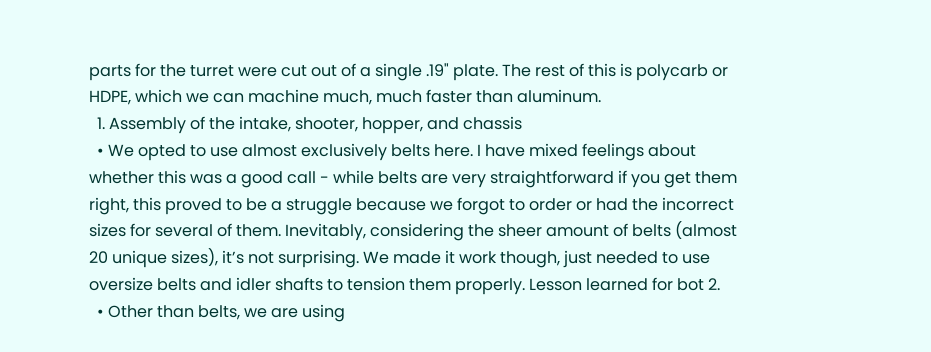parts for the turret were cut out of a single .19" plate. The rest of this is polycarb or HDPE, which we can machine much, much faster than aluminum.
  1. Assembly of the intake, shooter, hopper, and chassis
  • We opted to use almost exclusively belts here. I have mixed feelings about whether this was a good call - while belts are very straightforward if you get them right, this proved to be a struggle because we forgot to order or had the incorrect sizes for several of them. Inevitably, considering the sheer amount of belts (almost 20 unique sizes), it’s not surprising. We made it work though, just needed to use oversize belts and idler shafts to tension them properly. Lesson learned for bot 2.
  • Other than belts, we are using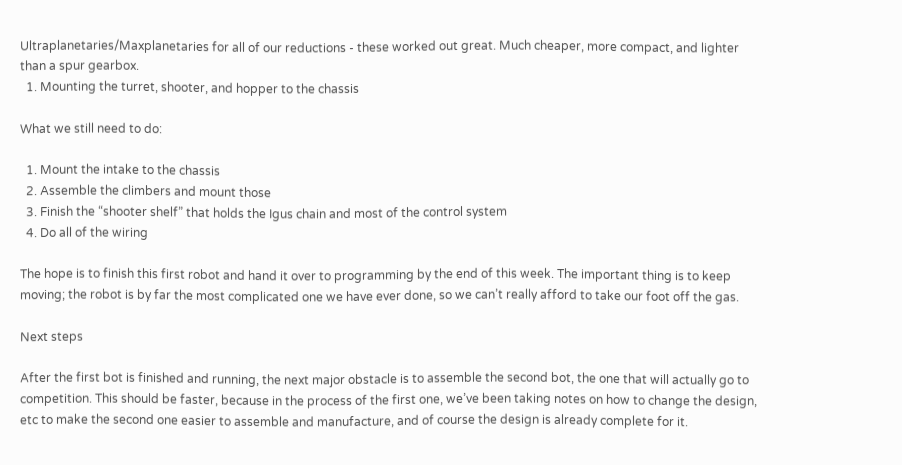Ultraplanetaries/Maxplanetaries for all of our reductions - these worked out great. Much cheaper, more compact, and lighter than a spur gearbox.
  1. Mounting the turret, shooter, and hopper to the chassis

What we still need to do:

  1. Mount the intake to the chassis
  2. Assemble the climbers and mount those
  3. Finish the “shooter shelf” that holds the Igus chain and most of the control system
  4. Do all of the wiring

The hope is to finish this first robot and hand it over to programming by the end of this week. The important thing is to keep moving; the robot is by far the most complicated one we have ever done, so we can’t really afford to take our foot off the gas.

Next steps

After the first bot is finished and running, the next major obstacle is to assemble the second bot, the one that will actually go to competition. This should be faster, because in the process of the first one, we’ve been taking notes on how to change the design, etc to make the second one easier to assemble and manufacture, and of course the design is already complete for it.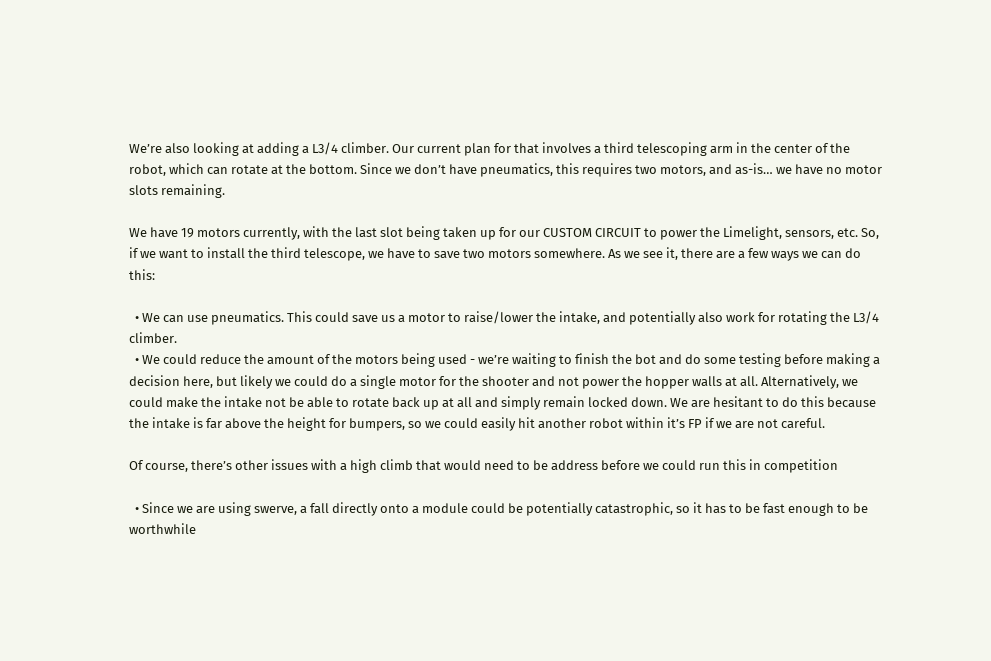We’re also looking at adding a L3/4 climber. Our current plan for that involves a third telescoping arm in the center of the robot, which can rotate at the bottom. Since we don’t have pneumatics, this requires two motors, and as-is… we have no motor slots remaining.

We have 19 motors currently, with the last slot being taken up for our CUSTOM CIRCUIT to power the Limelight, sensors, etc. So, if we want to install the third telescope, we have to save two motors somewhere. As we see it, there are a few ways we can do this:

  • We can use pneumatics. This could save us a motor to raise/lower the intake, and potentially also work for rotating the L3/4 climber.
  • We could reduce the amount of the motors being used - we’re waiting to finish the bot and do some testing before making a decision here, but likely we could do a single motor for the shooter and not power the hopper walls at all. Alternatively, we could make the intake not be able to rotate back up at all and simply remain locked down. We are hesitant to do this because the intake is far above the height for bumpers, so we could easily hit another robot within it’s FP if we are not careful.

Of course, there’s other issues with a high climb that would need to be address before we could run this in competition

  • Since we are using swerve, a fall directly onto a module could be potentially catastrophic, so it has to be fast enough to be worthwhile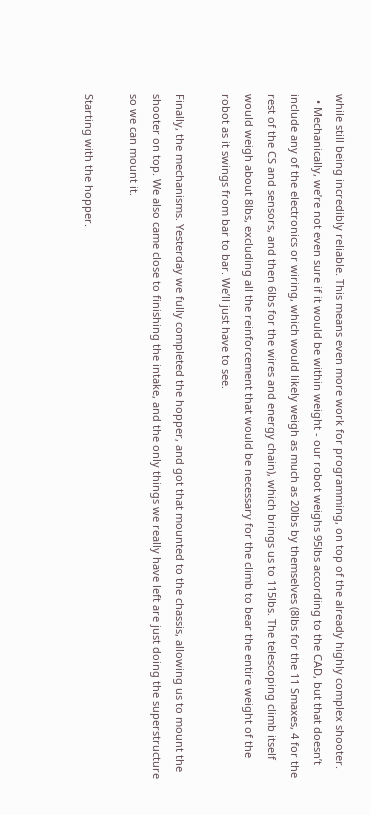while still being incredibly reliable. This means even more work for programming, on top of the already highly complex shooter.
  • Mechanically, we’re not even sure if it would be within weight - our robot weighs 95lbs according to the CAD, but that doesn’t include any of the electronics or wiring, which would likely weigh as much as 20lbs by themselves (8lbs for the 11 Smaxes, 4 for the rest of the CS and sensors, and then 6lbs for the wires and energy chain), which brings us to 115lbs. The telescoping climb itself would weigh about 8lbs, excluding all the reinforcement that would be necessary for the climb to bear the entire weight of the robot as it swings from bar to bar. We’ll just have to see.

Finally, the mechanisms. Yesterday we fully completed the hopper, and got that mounted to the chassis, allowing us to mount the shooter on top. We also came close to finishing the intake, and the only things we really have left are just doing the superstructure so we can mount it.

Starting with the hopper.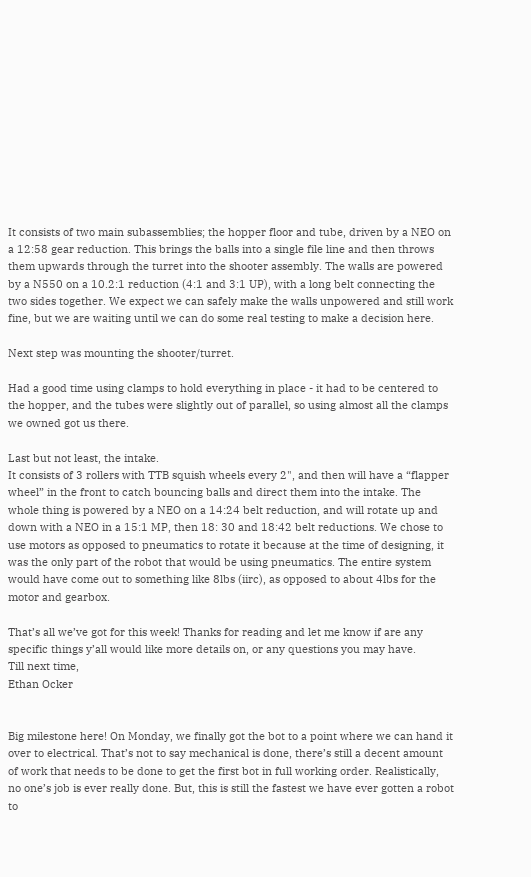It consists of two main subassemblies; the hopper floor and tube, driven by a NEO on a 12:58 gear reduction. This brings the balls into a single file line and then throws them upwards through the turret into the shooter assembly. The walls are powered by a N550 on a 10.2:1 reduction (4:1 and 3:1 UP), with a long belt connecting the two sides together. We expect we can safely make the walls unpowered and still work fine, but we are waiting until we can do some real testing to make a decision here.

Next step was mounting the shooter/turret.

Had a good time using clamps to hold everything in place - it had to be centered to the hopper, and the tubes were slightly out of parallel, so using almost all the clamps we owned got us there.

Last but not least, the intake.
It consists of 3 rollers with TTB squish wheels every 2", and then will have a “flapper wheel” in the front to catch bouncing balls and direct them into the intake. The whole thing is powered by a NEO on a 14:24 belt reduction, and will rotate up and down with a NEO in a 15:1 MP, then 18: 30 and 18:42 belt reductions. We chose to use motors as opposed to pneumatics to rotate it because at the time of designing, it was the only part of the robot that would be using pneumatics. The entire system would have come out to something like 8lbs (iirc), as opposed to about 4lbs for the motor and gearbox.

That’s all we’ve got for this week! Thanks for reading and let me know if are any specific things y’all would like more details on, or any questions you may have.
Till next time,
Ethan Ocker


Big milestone here! On Monday, we finally got the bot to a point where we can hand it over to electrical. That’s not to say mechanical is done, there’s still a decent amount of work that needs to be done to get the first bot in full working order. Realistically, no one’s job is ever really done. But, this is still the fastest we have ever gotten a robot to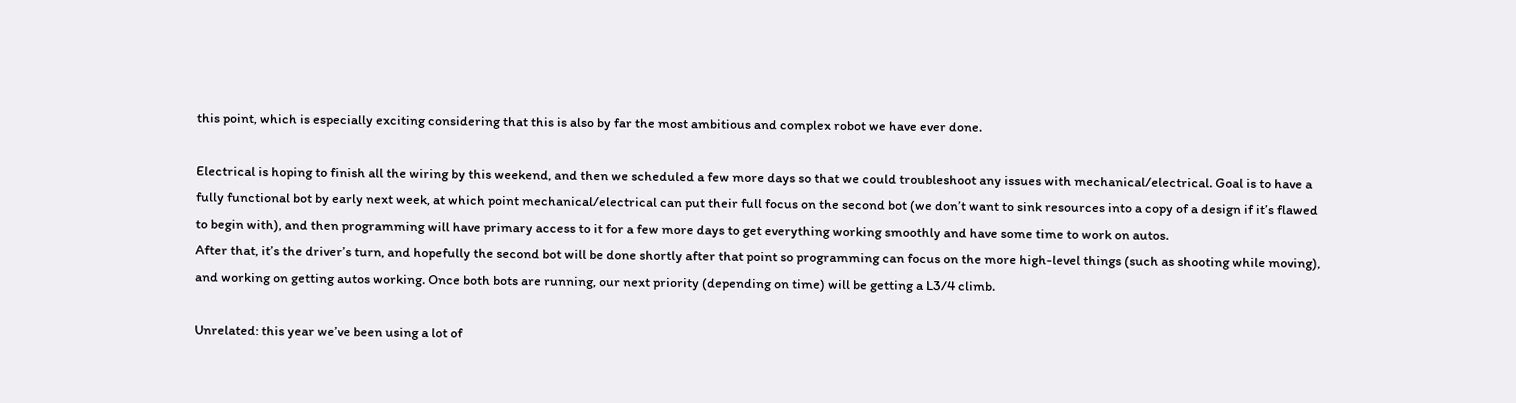this point, which is especially exciting considering that this is also by far the most ambitious and complex robot we have ever done.

Electrical is hoping to finish all the wiring by this weekend, and then we scheduled a few more days so that we could troubleshoot any issues with mechanical/electrical. Goal is to have a fully functional bot by early next week, at which point mechanical/electrical can put their full focus on the second bot (we don’t want to sink resources into a copy of a design if it’s flawed to begin with), and then programming will have primary access to it for a few more days to get everything working smoothly and have some time to work on autos.
After that, it’s the driver’s turn, and hopefully the second bot will be done shortly after that point so programming can focus on the more high-level things (such as shooting while moving), and working on getting autos working. Once both bots are running, our next priority (depending on time) will be getting a L3/4 climb.

Unrelated: this year we’ve been using a lot of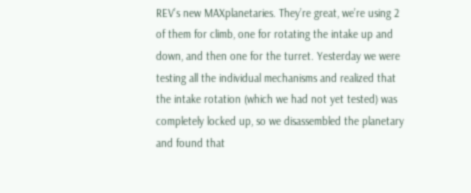REV’s new MAXplanetaries. They’re great, we’re using 2 of them for climb, one for rotating the intake up and down, and then one for the turret. Yesterday we were testing all the individual mechanisms and realized that the intake rotation (which we had not yet tested) was completely locked up, so we disassembled the planetary and found that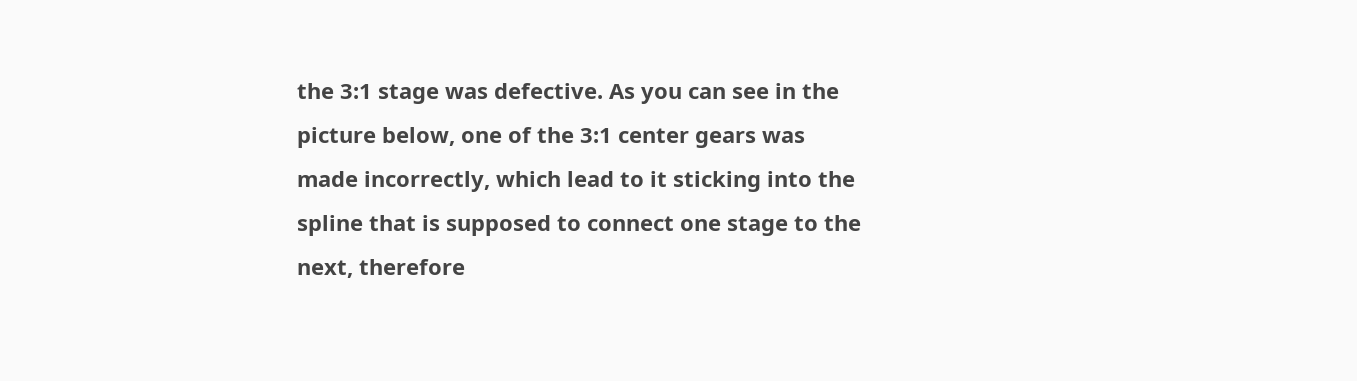the 3:1 stage was defective. As you can see in the picture below, one of the 3:1 center gears was made incorrectly, which lead to it sticking into the spline that is supposed to connect one stage to the next, therefore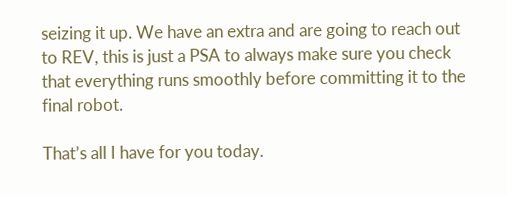seizing it up. We have an extra and are going to reach out to REV, this is just a PSA to always make sure you check that everything runs smoothly before committing it to the final robot.

That’s all I have for you today.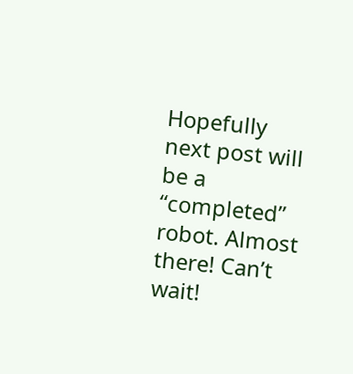Hopefully next post will be a “completed” robot. Almost there! Can’t wait!